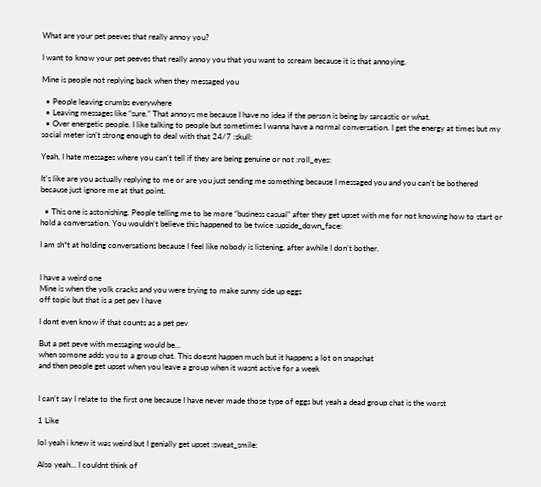What are your pet peeves that really annoy you?

I want to know your pet peeves that really annoy you that you want to scream because it is that annoying.

Mine is people not replying back when they messaged you

  • People leaving crumbs everywhere
  • Leaving messages like “sure.” That annoys me because I have no idea if the person is being by sarcastic or what.
  • Over energetic people. I like talking to people but sometimes I wanna have a normal conversation. I get the energy at times but my social meter isn’t strong enough to deal with that 24/7 :skull:

Yeah, I hate messages where you can’t tell if they are being genuine or not :roll_eyes:

It’s like are you actually replying to me or are you just sending me something because I messaged you and you can’t be bothered because just ignore me at that point.

  • This one is astonishing. People telling me to be more “business casual” after they get upset with me for not knowing how to start or hold a conversation. You wouldn’t believe this happened to be twice :upside_down_face:

I am sh*t at holding conversations because I feel like nobody is listening, after awhile I don’t bother.


I have a weird one
Mine is when the yolk cracks and you were trying to make sunny side up eggs
off topic but that is a pet pev I have

I dont even know if that counts as a pet pev

But a pet peve with messaging would be…
when somone adds you to a group chat. This doesnt happen much but it happens a lot on snapchat
and then people get upset when you leave a group when it wasnt active for a week


I can’t say I relate to the first one because I have never made those type of eggs but yeah a dead group chat is the worst

1 Like

lol yeah i knew it was weird but I genially get upset :sweat_smile:

Also yeah… I couldnt think of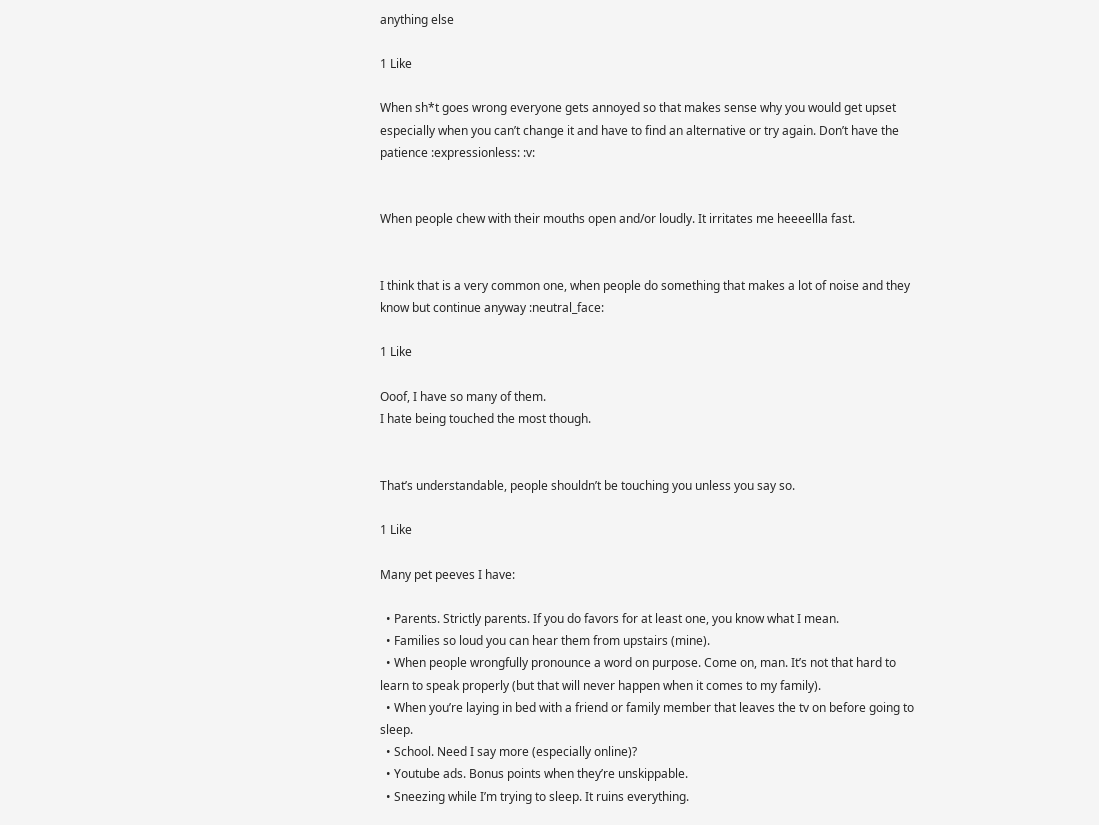anything else

1 Like

When sh*t goes wrong everyone gets annoyed so that makes sense why you would get upset especially when you can’t change it and have to find an alternative or try again. Don’t have the patience :expressionless: :v:


When people chew with their mouths open and/or loudly. It irritates me heeeellla fast.


I think that is a very common one, when people do something that makes a lot of noise and they know but continue anyway :neutral_face:

1 Like

Ooof, I have so many of them.
I hate being touched the most though.


That’s understandable, people shouldn’t be touching you unless you say so.

1 Like

Many pet peeves I have:

  • Parents. Strictly parents. If you do favors for at least one, you know what I mean.
  • Families so loud you can hear them from upstairs (mine).
  • When people wrongfully pronounce a word on purpose. Come on, man. It’s not that hard to learn to speak properly (but that will never happen when it comes to my family).
  • When you’re laying in bed with a friend or family member that leaves the tv on before going to sleep.
  • School. Need I say more (especially online)?
  • Youtube ads. Bonus points when they’re unskippable.
  • Sneezing while I’m trying to sleep. It ruins everything.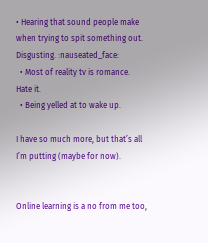• Hearing that sound people make when trying to spit something out. Disgusting. :nauseated_face:
  • Most of reality tv is romance.  Hate it.
  • Being yelled at to wake up.

I have so much more, but that’s all I’m putting (maybe for now).


Online learning is a no from me too,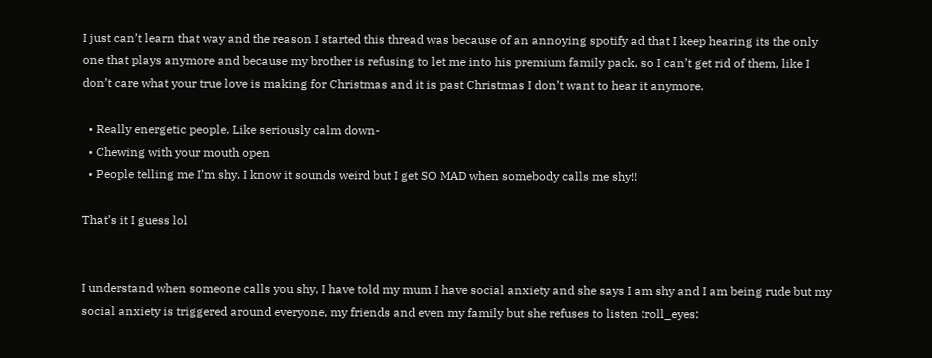I just can’t learn that way and the reason I started this thread was because of an annoying spotify ad that I keep hearing its the only one that plays anymore and because my brother is refusing to let me into his premium family pack, so I can’t get rid of them, like I don’t care what your true love is making for Christmas and it is past Christmas I don’t want to hear it anymore.

  • Really energetic people. Like seriously calm down-
  • Chewing with your mouth open
  • People telling me I’m shy. I know it sounds weird but I get SO MAD when somebody calls me shy!!

That’s it I guess lol


I understand when someone calls you shy, I have told my mum I have social anxiety and she says I am shy and I am being rude but my social anxiety is triggered around everyone, my friends and even my family but she refuses to listen :roll_eyes: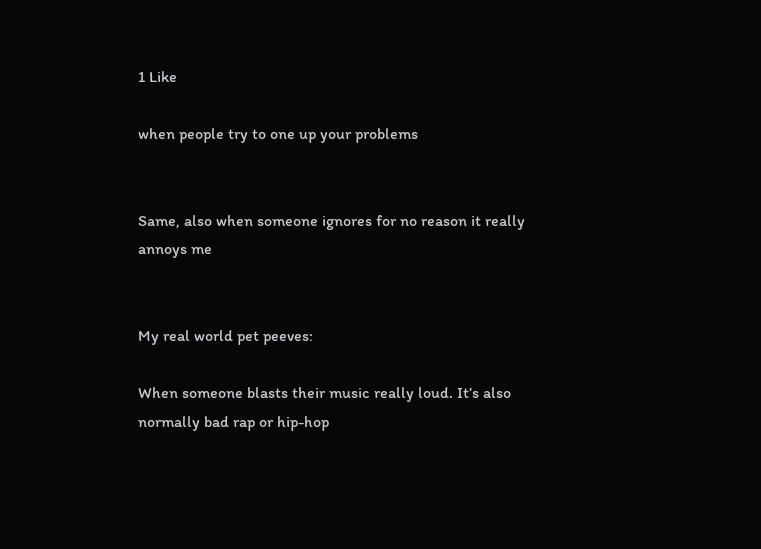1 Like

when people try to one up your problems


Same, also when someone ignores for no reason it really annoys me


My real world pet peeves:

When someone blasts their music really loud. It’s also normally bad rap or hip-hop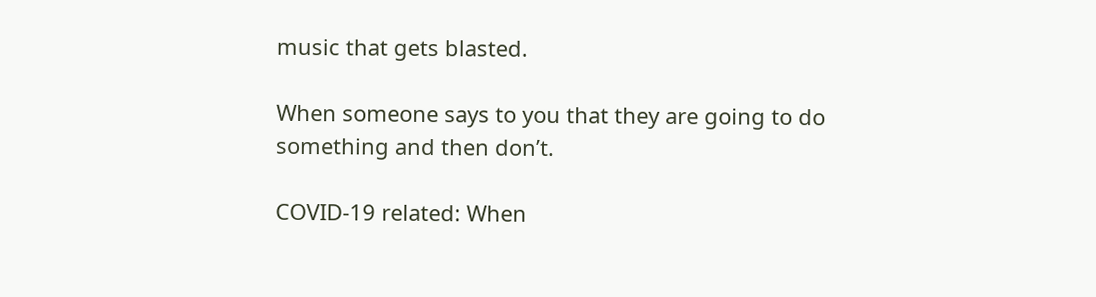music that gets blasted.

When someone says to you that they are going to do something and then don’t.

COVID-19 related: When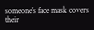someone’s face mask covers their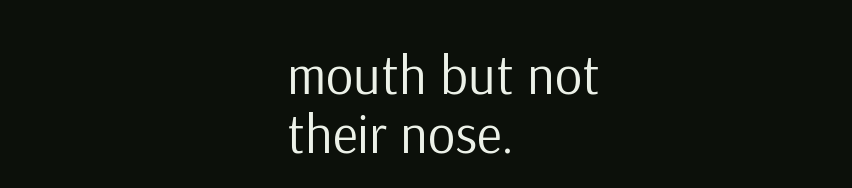mouth but not their nose.